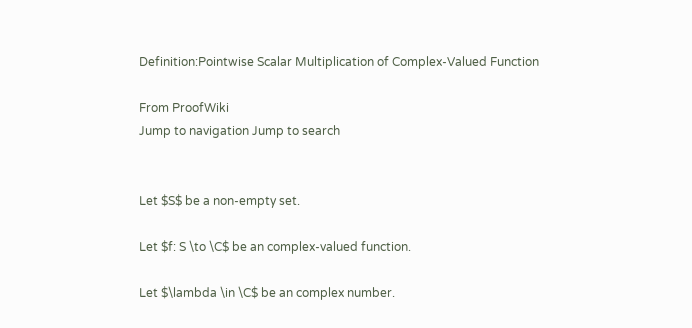Definition:Pointwise Scalar Multiplication of Complex-Valued Function

From ProofWiki
Jump to navigation Jump to search


Let $S$ be a non-empty set.

Let $f: S \to \C$ be an complex-valued function.

Let $\lambda \in \C$ be an complex number.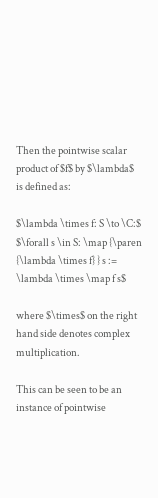Then the pointwise scalar product of $f$ by $\lambda$ is defined as:

$\lambda \times f: S \to \C:$
$\forall s \in S: \map {\paren {\lambda \times f} } s := \lambda \times \map f s$

where $\times$ on the right hand side denotes complex multiplication.

This can be seen to be an instance of pointwise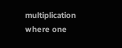multiplication where one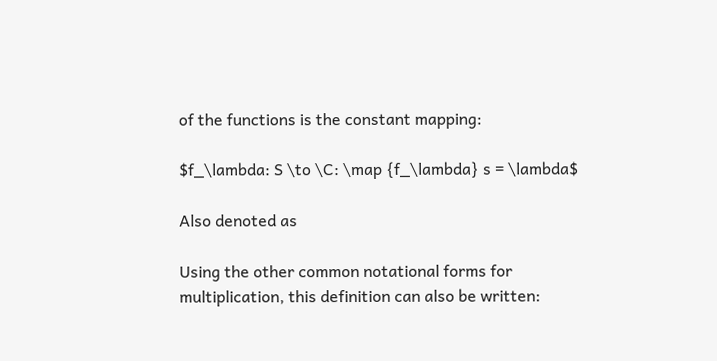of the functions is the constant mapping:

$f_\lambda: S \to \C: \map {f_\lambda} s = \lambda$

Also denoted as

Using the other common notational forms for multiplication, this definition can also be written: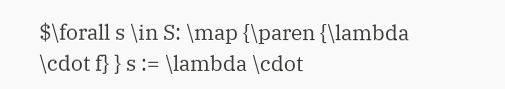$\forall s \in S: \map {\paren {\lambda \cdot f} } s := \lambda \cdot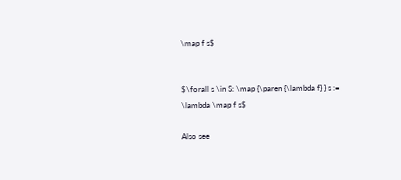\map f s$


$\forall s \in S: \map {\paren {\lambda f} } s := \lambda \map f s$

Also see